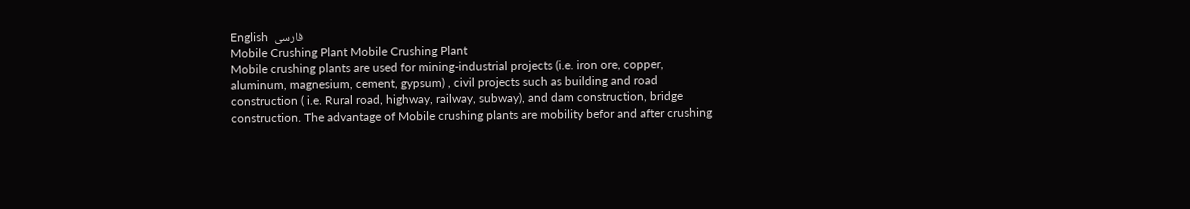English  فارسی
Mobile Crushing Plant Mobile Crushing Plant
Mobile crushing plants are used for mining-industrial projects (i.e. iron ore, copper, aluminum, magnesium, cement, gypsum) , civil projects such as building and road construction ( i.e. Rural road, highway, railway, subway), and dam construction, bridge construction. The advantage of Mobile crushing plants are mobility befor and after crushing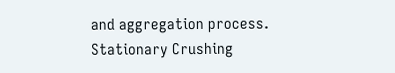and aggregation process.
Stationary Crushing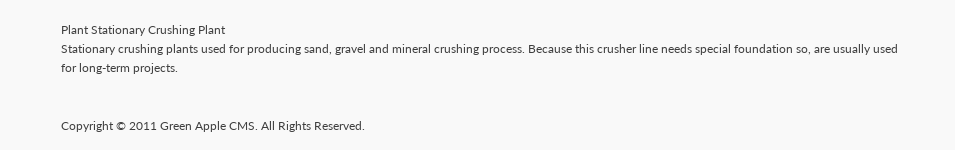Plant Stationary Crushing Plant
Stationary crushing plants used for producing sand, gravel and mineral crushing process. Because this crusher line needs special foundation so, are usually used for long-term projects.


Copyright © 2011 Green Apple CMS. All Rights Reserved.